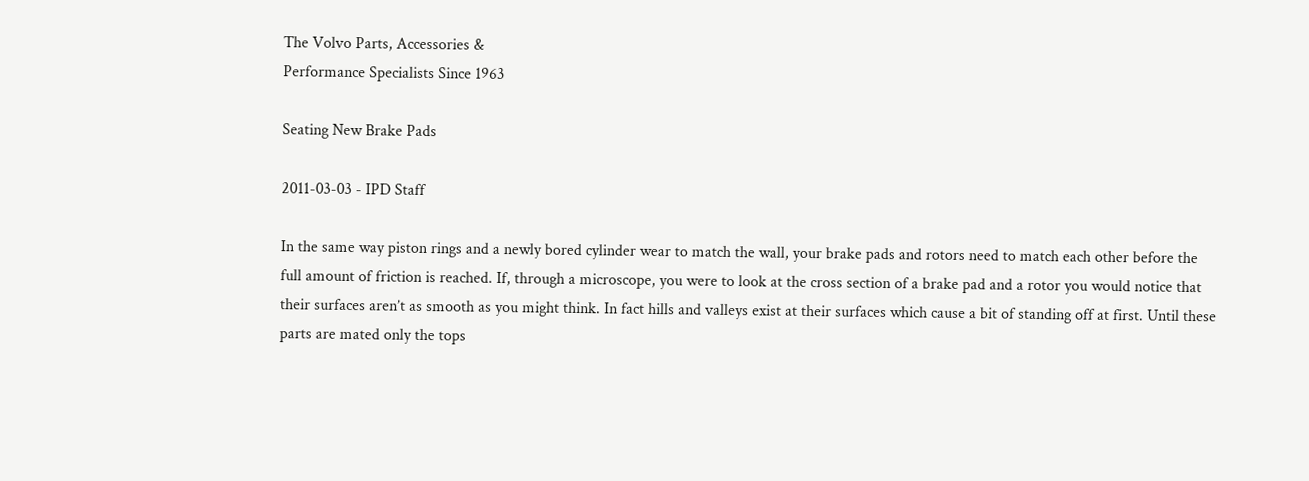The Volvo Parts, Accessories &
Performance Specialists Since 1963

Seating New Brake Pads

2011-03-03 - IPD Staff

In the same way piston rings and a newly bored cylinder wear to match the wall, your brake pads and rotors need to match each other before the full amount of friction is reached. If, through a microscope, you were to look at the cross section of a brake pad and a rotor you would notice that their surfaces aren’t as smooth as you might think. In fact hills and valleys exist at their surfaces which cause a bit of standing off at first. Until these parts are mated only the tops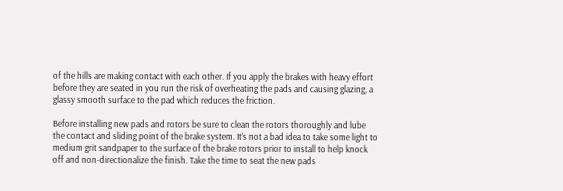of the hills are making contact with each other. If you apply the brakes with heavy effort before they are seated in you run the risk of overheating the pads and causing glazing, a glassy smooth surface to the pad which reduces the friction.

Before installing new pads and rotors be sure to clean the rotors thoroughly and lube the contact and sliding point of the brake system. It’s not a bad idea to take some light to medium grit sandpaper to the surface of the brake rotors prior to install to help knock off and non-directionalize the finish. Take the time to seat the new pads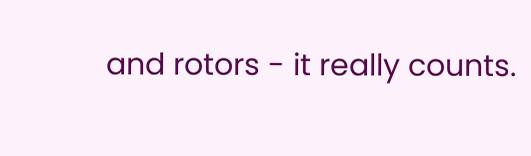and rotors - it really counts.